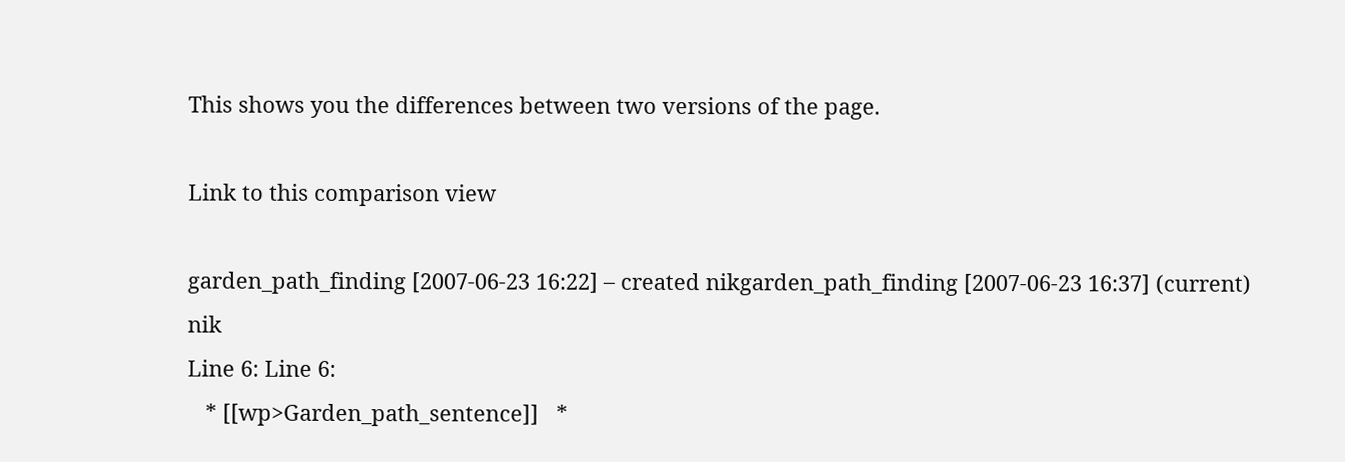This shows you the differences between two versions of the page.

Link to this comparison view

garden_path_finding [2007-06-23 16:22] – created nikgarden_path_finding [2007-06-23 16:37] (current) nik
Line 6: Line 6:
   * [[wp>Garden_path_sentence]]   *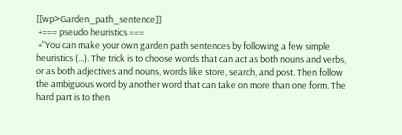[[wp>Garden_path_sentence]]
 +=== pseudo heuristics ===
 +"You can make your own garden path sentences by following a few simple heuristics (...). The trick is to choose words that can act as both nouns and verbs, or as both adjectives and nouns, words like store, search, and post. Then follow the ambiguous word by another word that can take on more than one form. The hard part is to then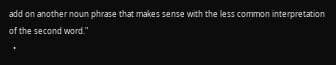add on another noun phrase that makes sense with the less common interpretation of the second word."
  •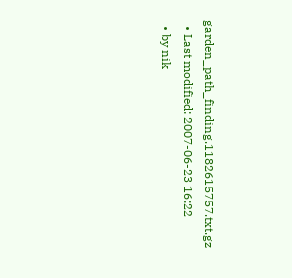garden_path_finding.1182615757.txt.gz
  • Last modified: 2007-06-23 16:22
  • by nik